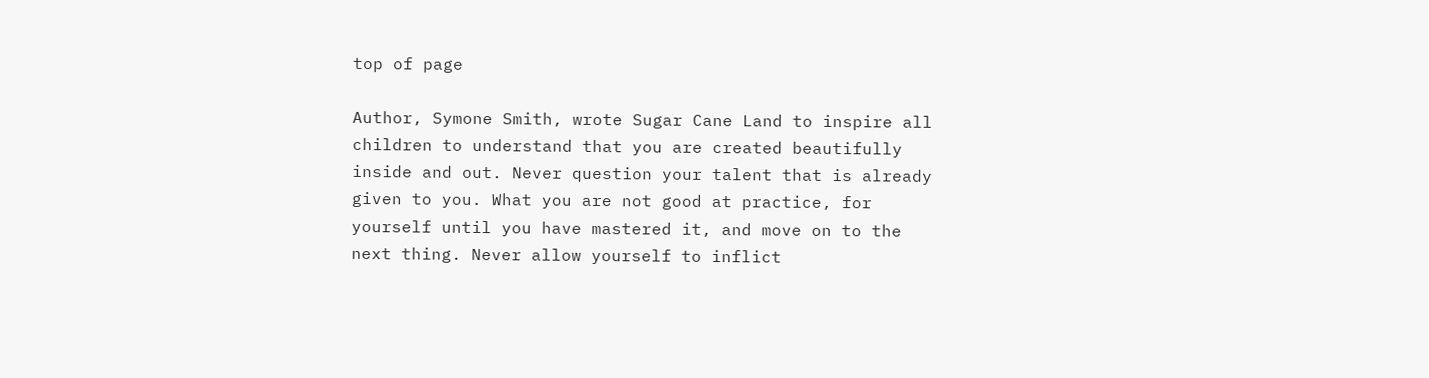top of page

Author, Symone Smith, wrote Sugar Cane Land to inspire all children to understand that you are created beautifully inside and out. Never question your talent that is already given to you. What you are not good at practice, for yourself until you have mastered it, and move on to the next thing. Never allow yourself to inflict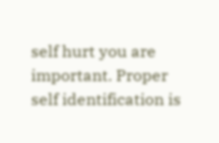self hurt you are important. Proper self identification is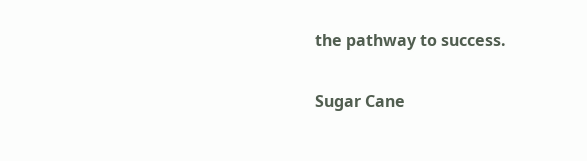the pathway to success.

Sugar Cane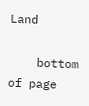Land

    bottom of page